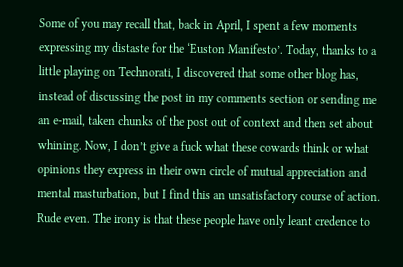Some of you may recall that, back in April, I spent a few moments expressing my distaste for the ‘Euston Manifesto’. Today, thanks to a little playing on Technorati, I discovered that some other blog has, instead of discussing the post in my comments section or sending me an e-mail, taken chunks of the post out of context and then set about whining. Now, I don’t give a fuck what these cowards think or what opinions they express in their own circle of mutual appreciation and mental masturbation, but I find this an unsatisfactory course of action. Rude even. The irony is that these people have only leant credence to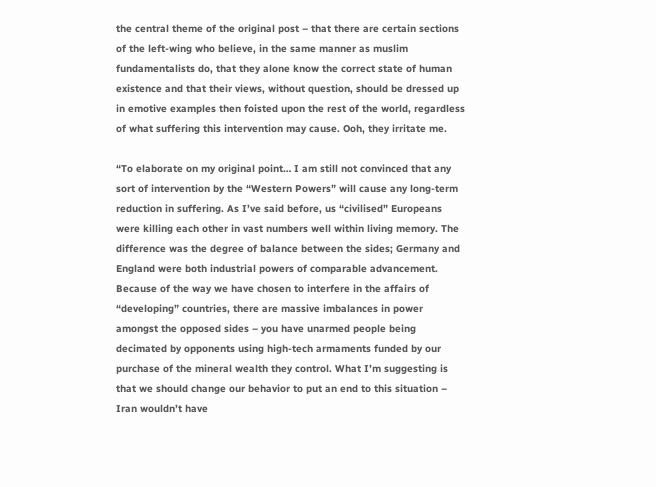the central theme of the original post – that there are certain sections of the left-wing who believe, in the same manner as muslim fundamentalists do, that they alone know the correct state of human existence and that their views, without question, should be dressed up in emotive examples then foisted upon the rest of the world, regardless of what suffering this intervention may cause. Ooh, they irritate me.

“To elaborate on my original point… I am still not convinced that any sort of intervention by the “Western Powers” will cause any long-term reduction in suffering. As I’ve said before, us “civilised” Europeans were killing each other in vast numbers well within living memory. The difference was the degree of balance between the sides; Germany and England were both industrial powers of comparable advancement. Because of the way we have chosen to interfere in the affairs of “developing” countries, there are massive imbalances in power amongst the opposed sides – you have unarmed people being decimated by opponents using high-tech armaments funded by our purchase of the mineral wealth they control. What I’m suggesting is that we should change our behavior to put an end to this situation – Iran wouldn’t have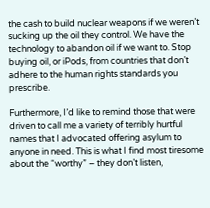the cash to build nuclear weapons if we weren’t sucking up the oil they control. We have the technology to abandon oil if we want to. Stop buying oil, or iPods, from countries that don’t adhere to the human rights standards you prescribe.

Furthermore, I’d like to remind those that were driven to call me a variety of terribly hurtful names that I advocated offering asylum to anyone in need. This is what I find most tiresome about the “worthy” – they don’t listen,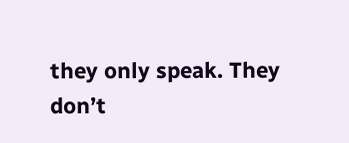they only speak. They don’t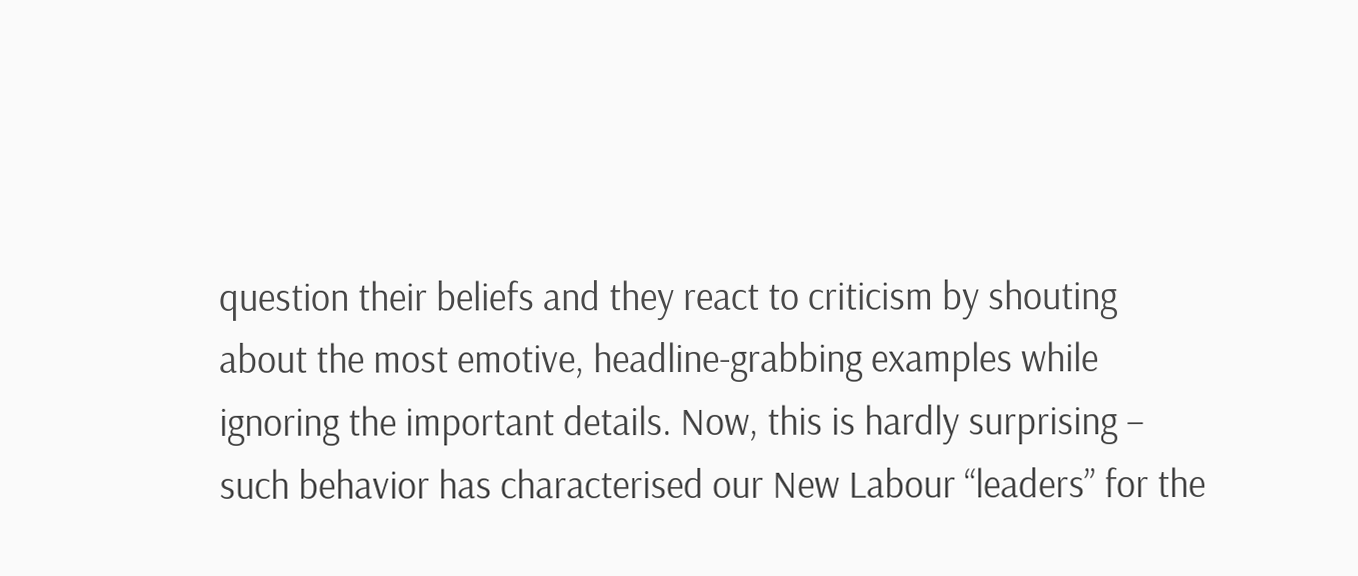question their beliefs and they react to criticism by shouting about the most emotive, headline-grabbing examples while ignoring the important details. Now, this is hardly surprising – such behavior has characterised our New Labour “leaders” for the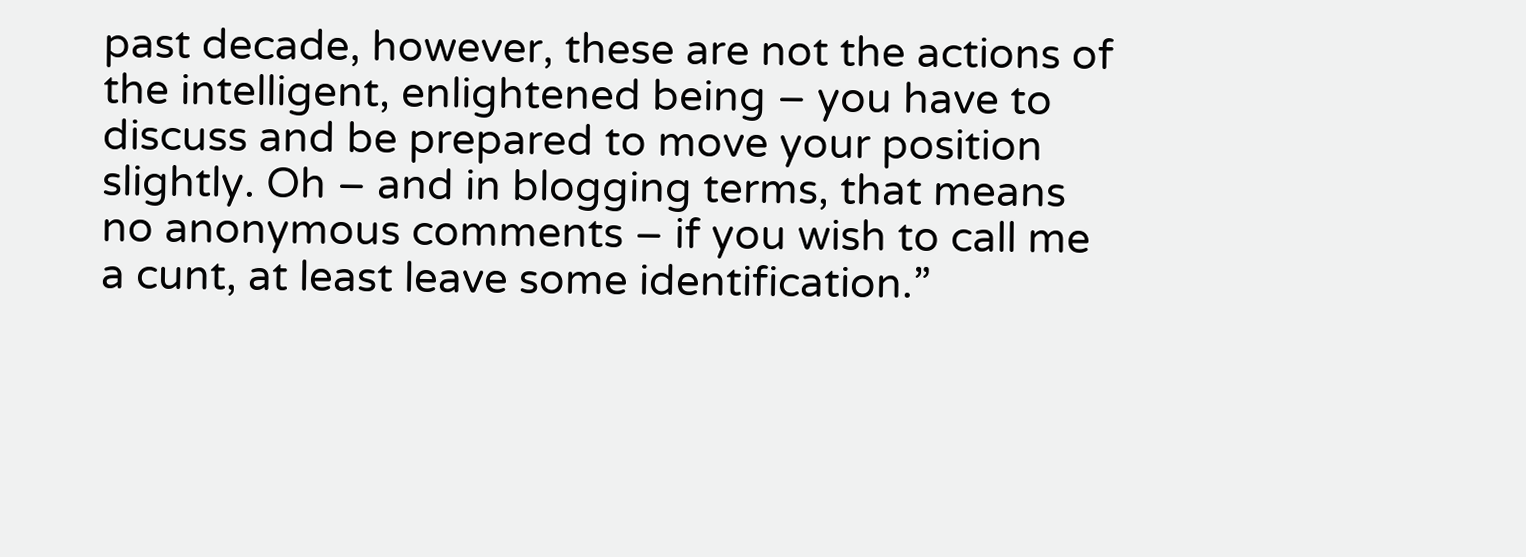past decade, however, these are not the actions of the intelligent, enlightened being – you have to discuss and be prepared to move your position slightly. Oh – and in blogging terms, that means no anonymous comments – if you wish to call me a cunt, at least leave some identification.”